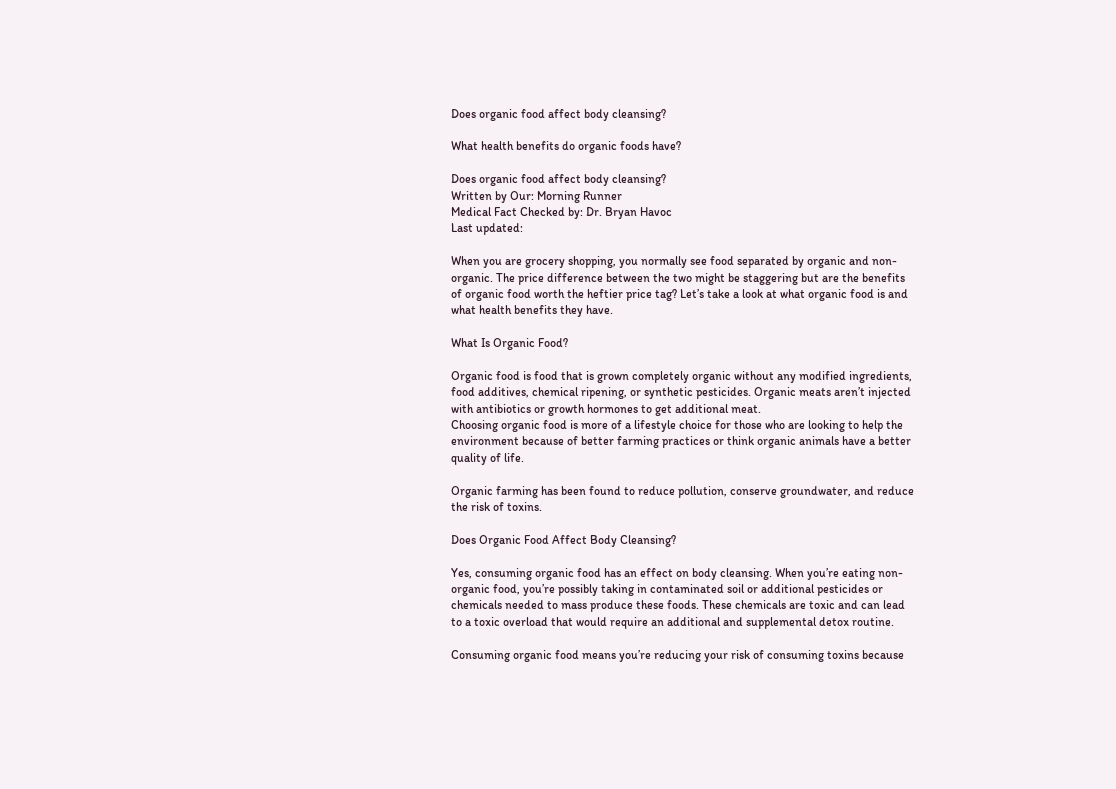Does organic food affect body cleansing?

What health benefits do organic foods have?

Does organic food affect body cleansing?
Written by Our: Morning Runner
Medical Fact Checked by: Dr. Bryan Havoc
Last updated:

When you are grocery shopping, you normally see food separated by organic and non-organic. The price difference between the two might be staggering but are the benefits of organic food worth the heftier price tag? Let’s take a look at what organic food is and what health benefits they have.

What Is Organic Food?

Organic food is food that is grown completely organic without any modified ingredients, food additives, chemical ripening, or synthetic pesticides. Organic meats aren’t injected with antibiotics or growth hormones to get additional meat.
Choosing organic food is more of a lifestyle choice for those who are looking to help the environment because of better farming practices or think organic animals have a better quality of life.

Organic farming has been found to reduce pollution, conserve groundwater, and reduce the risk of toxins.

Does Organic Food Affect Body Cleansing?

Yes, consuming organic food has an effect on body cleansing. When you’re eating non-organic food, you’re possibly taking in contaminated soil or additional pesticides or chemicals needed to mass produce these foods. These chemicals are toxic and can lead to a toxic overload that would require an additional and supplemental detox routine.

Consuming organic food means you’re reducing your risk of consuming toxins because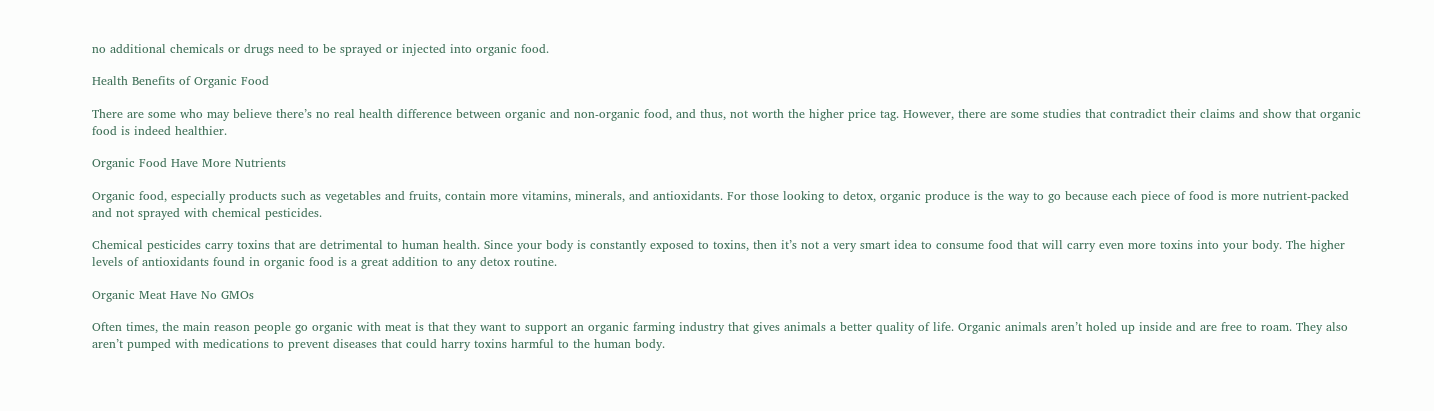no additional chemicals or drugs need to be sprayed or injected into organic food.

Health Benefits of Organic Food

There are some who may believe there’s no real health difference between organic and non-organic food, and thus, not worth the higher price tag. However, there are some studies that contradict their claims and show that organic food is indeed healthier.

Organic Food Have More Nutrients

Organic food, especially products such as vegetables and fruits, contain more vitamins, minerals, and antioxidants. For those looking to detox, organic produce is the way to go because each piece of food is more nutrient-packed and not sprayed with chemical pesticides.

Chemical pesticides carry toxins that are detrimental to human health. Since your body is constantly exposed to toxins, then it’s not a very smart idea to consume food that will carry even more toxins into your body. The higher levels of antioxidants found in organic food is a great addition to any detox routine.

Organic Meat Have No GMOs

Often times, the main reason people go organic with meat is that they want to support an organic farming industry that gives animals a better quality of life. Organic animals aren’t holed up inside and are free to roam. They also aren’t pumped with medications to prevent diseases that could harry toxins harmful to the human body.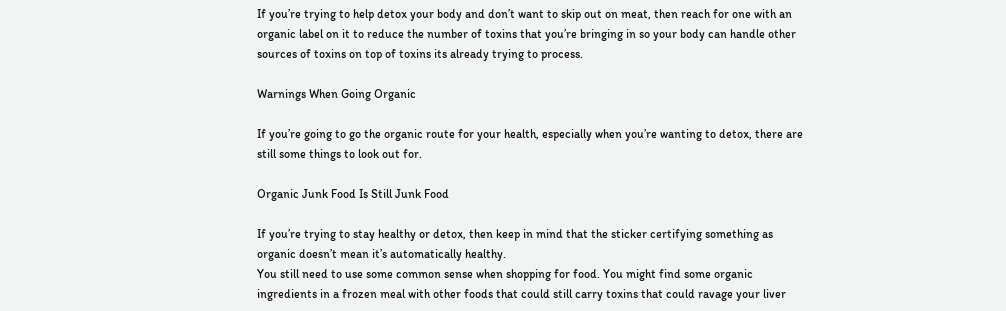If you’re trying to help detox your body and don’t want to skip out on meat, then reach for one with an organic label on it to reduce the number of toxins that you’re bringing in so your body can handle other sources of toxins on top of toxins its already trying to process.

Warnings When Going Organic

If you’re going to go the organic route for your health, especially when you’re wanting to detox, there are still some things to look out for.

Organic Junk Food Is Still Junk Food

If you’re trying to stay healthy or detox, then keep in mind that the sticker certifying something as organic doesn’t mean it’s automatically healthy.
You still need to use some common sense when shopping for food. You might find some organic ingredients in a frozen meal with other foods that could still carry toxins that could ravage your liver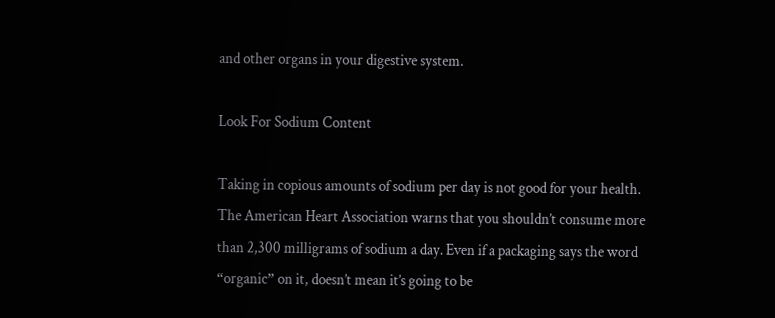and other organs in your digestive system.

Look For Sodium Content

Taking in copious amounts of sodium per day is not good for your health. The American Heart Association warns that you shouldn’t consume more than 2,300 milligrams of sodium a day. Even if a packaging says the word “organic” on it, doesn’t mean it’s going to be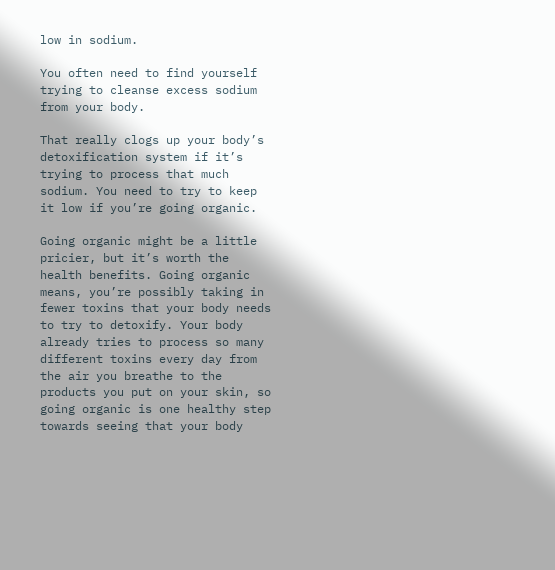low in sodium.

You often need to find yourself trying to cleanse excess sodium from your body.

That really clogs up your body’s detoxification system if it’s trying to process that much sodium. You need to try to keep it low if you’re going organic.

Going organic might be a little pricier, but it’s worth the health benefits. Going organic means, you’re possibly taking in fewer toxins that your body needs to try to detoxify. Your body already tries to process so many different toxins every day from the air you breathe to the products you put on your skin, so going organic is one healthy step towards seeing that your body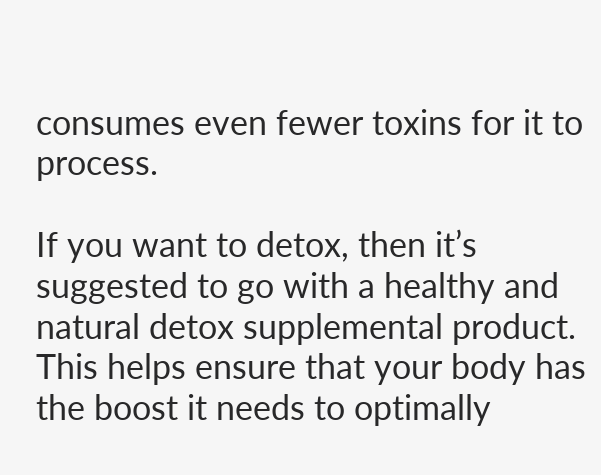consumes even fewer toxins for it to process.

If you want to detox, then it’s suggested to go with a healthy and natural detox supplemental product. This helps ensure that your body has the boost it needs to optimally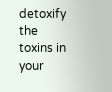detoxify the toxins in your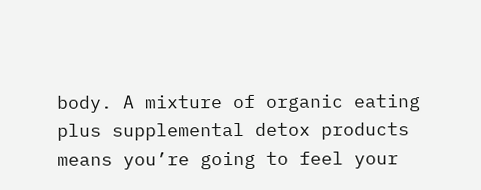body. A mixture of organic eating plus supplemental detox products means you’re going to feel your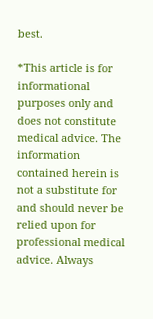best.

*This article is for informational purposes only and does not constitute medical advice. The information contained herein is not a substitute for and should never be relied upon for professional medical advice. Always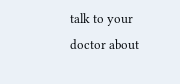talk to your doctor about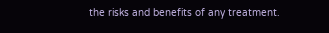the risks and benefits of any treatment.